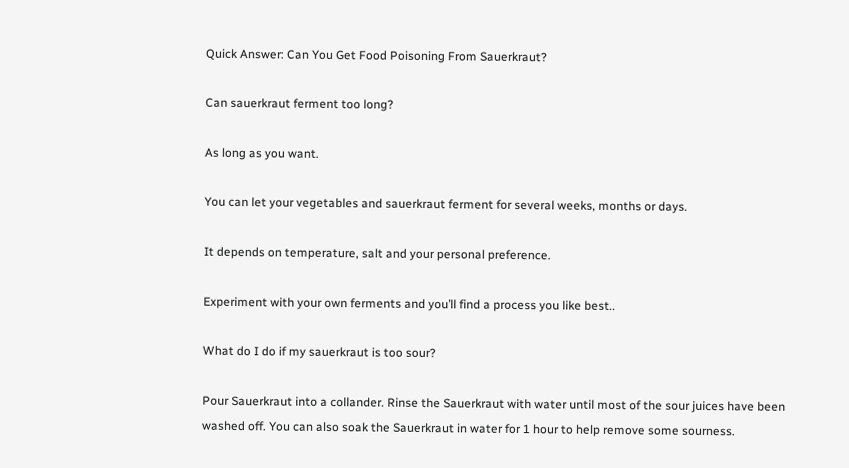Quick Answer: Can You Get Food Poisoning From Sauerkraut?

Can sauerkraut ferment too long?

As long as you want.

You can let your vegetables and sauerkraut ferment for several weeks, months or days.

It depends on temperature, salt and your personal preference.

Experiment with your own ferments and you’ll find a process you like best..

What do I do if my sauerkraut is too sour?

Pour Sauerkraut into a collander. Rinse the Sauerkraut with water until most of the sour juices have been washed off. You can also soak the Sauerkraut in water for 1 hour to help remove some sourness.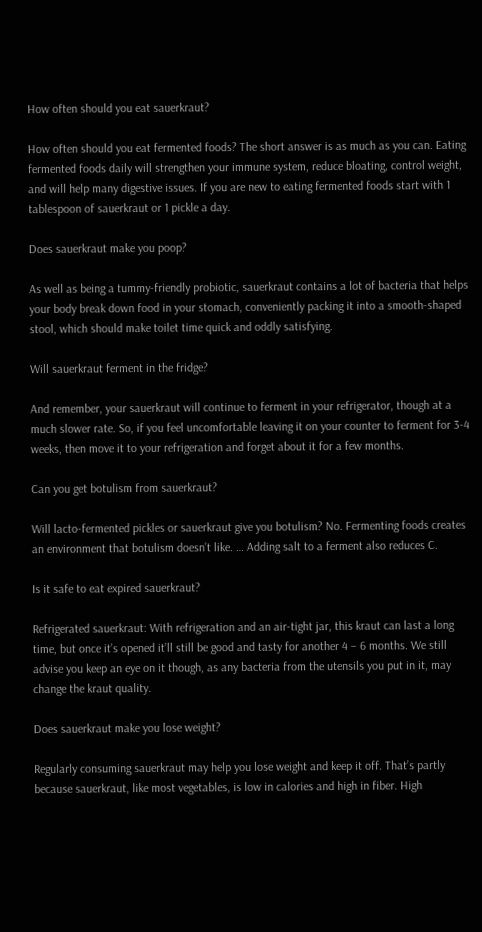How often should you eat sauerkraut?

How often should you eat fermented foods? The short answer is as much as you can. Eating fermented foods daily will strengthen your immune system, reduce bloating, control weight, and will help many digestive issues. If you are new to eating fermented foods start with 1 tablespoon of sauerkraut or 1 pickle a day.

Does sauerkraut make you poop?

As well as being a tummy-friendly probiotic, sauerkraut contains a lot of bacteria that helps your body break down food in your stomach, conveniently packing it into a smooth-shaped stool, which should make toilet time quick and oddly satisfying.

Will sauerkraut ferment in the fridge?

And remember, your sauerkraut will continue to ferment in your refrigerator, though at a much slower rate. So, if you feel uncomfortable leaving it on your counter to ferment for 3-4 weeks, then move it to your refrigeration and forget about it for a few months.

Can you get botulism from sauerkraut?

Will lacto-fermented pickles or sauerkraut give you botulism? No. Fermenting foods creates an environment that botulism doesn’t like. … Adding salt to a ferment also reduces C.

Is it safe to eat expired sauerkraut?

Refrigerated sauerkraut: With refrigeration and an air-tight jar, this kraut can last a long time, but once it’s opened it’ll still be good and tasty for another 4 – 6 months. We still advise you keep an eye on it though, as any bacteria from the utensils you put in it, may change the kraut quality.

Does sauerkraut make you lose weight?

Regularly consuming sauerkraut may help you lose weight and keep it off. That’s partly because sauerkraut, like most vegetables, is low in calories and high in fiber. High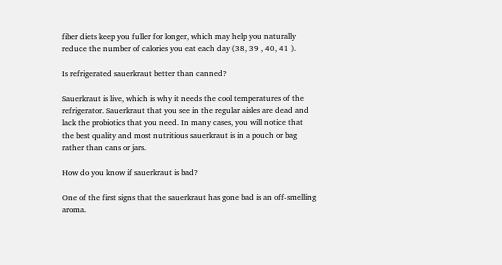fiber diets keep you fuller for longer, which may help you naturally reduce the number of calories you eat each day (38, 39 , 40, 41 ).

Is refrigerated sauerkraut better than canned?

Sauerkraut is live, which is why it needs the cool temperatures of the refrigerator. Sauerkraut that you see in the regular aisles are dead and lack the probiotics that you need. In many cases, you will notice that the best quality and most nutritious sauerkraut is in a pouch or bag rather than cans or jars.

How do you know if sauerkraut is bad?

One of the first signs that the sauerkraut has gone bad is an off-smelling aroma.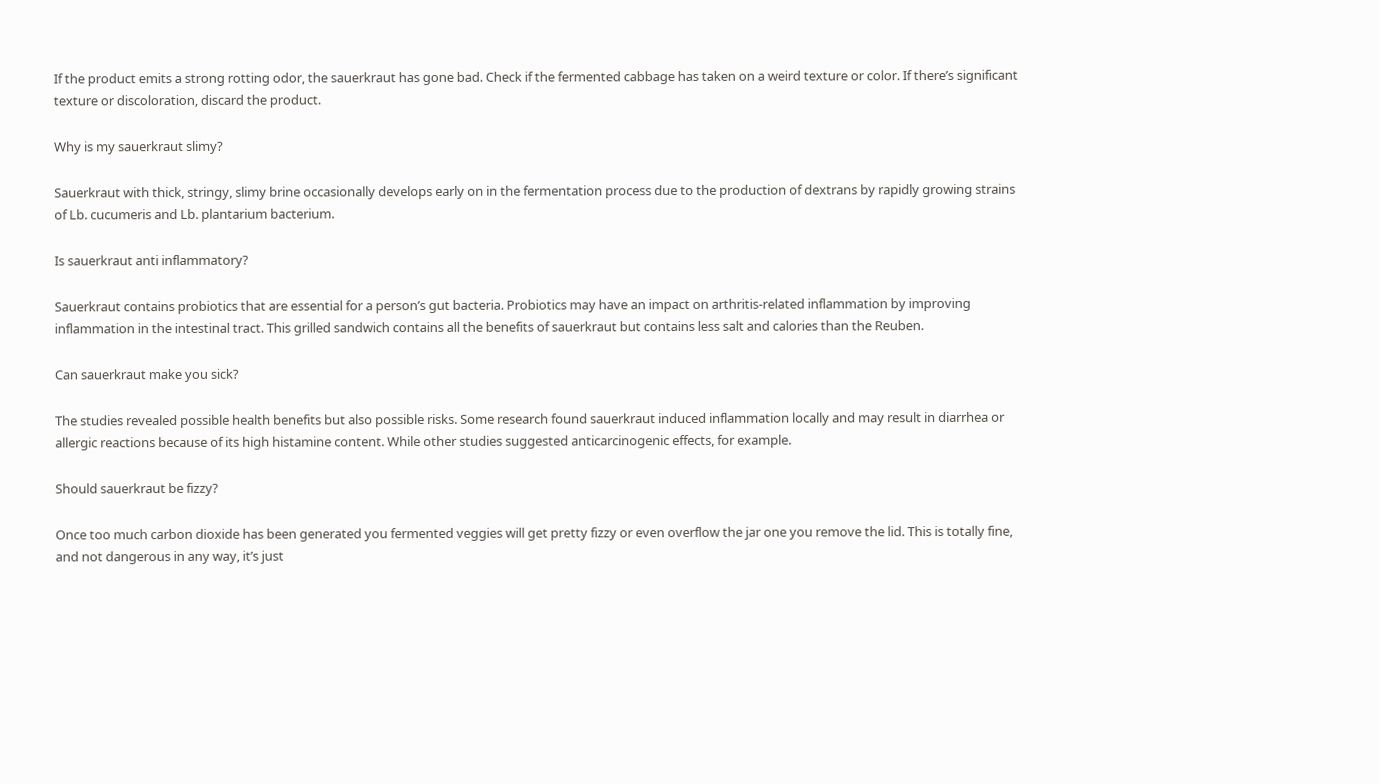If the product emits a strong rotting odor, the sauerkraut has gone bad. Check if the fermented cabbage has taken on a weird texture or color. If there’s significant texture or discoloration, discard the product.

Why is my sauerkraut slimy?

Sauerkraut with thick, stringy, slimy brine occasionally develops early on in the fermentation process due to the production of dextrans by rapidly growing strains of Lb. cucumeris and Lb. plantarium bacterium.

Is sauerkraut anti inflammatory?

Sauerkraut contains probiotics that are essential for a person’s gut bacteria. Probiotics may have an impact on arthritis-related inflammation by improving inflammation in the intestinal tract. This grilled sandwich contains all the benefits of sauerkraut but contains less salt and calories than the Reuben.

Can sauerkraut make you sick?

The studies revealed possible health benefits but also possible risks. Some research found sauerkraut induced inflammation locally and may result in diarrhea or allergic reactions because of its high histamine content. While other studies suggested anticarcinogenic effects, for example.

Should sauerkraut be fizzy?

Once too much carbon dioxide has been generated you fermented veggies will get pretty fizzy or even overflow the jar one you remove the lid. This is totally fine, and not dangerous in any way, it’s just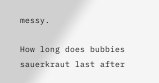messy.

How long does bubbies sauerkraut last after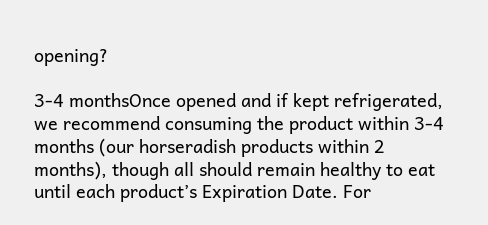opening?

3-4 monthsOnce opened and if kept refrigerated, we recommend consuming the product within 3-4 months (our horseradish products within 2 months), though all should remain healthy to eat until each product’s Expiration Date. For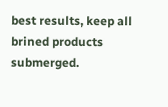best results, keep all brined products submerged.